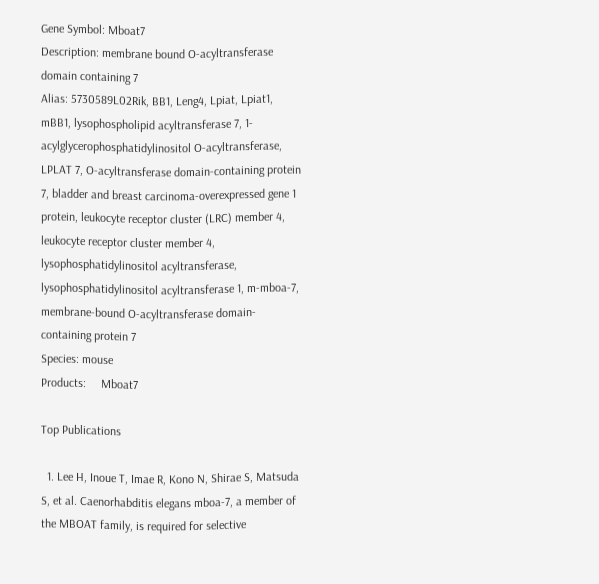Gene Symbol: Mboat7
Description: membrane bound O-acyltransferase domain containing 7
Alias: 5730589L02Rik, BB1, Leng4, Lpiat, Lpiat1, mBB1, lysophospholipid acyltransferase 7, 1-acylglycerophosphatidylinositol O-acyltransferase, LPLAT 7, O-acyltransferase domain-containing protein 7, bladder and breast carcinoma-overexpressed gene 1 protein, leukocyte receptor cluster (LRC) member 4, leukocyte receptor cluster member 4, lysophosphatidylinositol acyltransferase, lysophosphatidylinositol acyltransferase 1, m-mboa-7, membrane-bound O-acyltransferase domain-containing protein 7
Species: mouse
Products:     Mboat7

Top Publications

  1. Lee H, Inoue T, Imae R, Kono N, Shirae S, Matsuda S, et al. Caenorhabditis elegans mboa-7, a member of the MBOAT family, is required for selective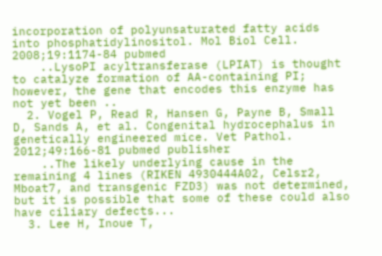incorporation of polyunsaturated fatty acids into phosphatidylinositol. Mol Biol Cell. 2008;19:1174-84 pubmed
    ..LysoPI acyltransferase (LPIAT) is thought to catalyze formation of AA-containing PI; however, the gene that encodes this enzyme has not yet been ..
  2. Vogel P, Read R, Hansen G, Payne B, Small D, Sands A, et al. Congenital hydrocephalus in genetically engineered mice. Vet Pathol. 2012;49:166-81 pubmed publisher
    ..The likely underlying cause in the remaining 4 lines (RIKEN 4930444A02, Celsr2, Mboat7, and transgenic FZD3) was not determined, but it is possible that some of these could also have ciliary defects...
  3. Lee H, Inoue T,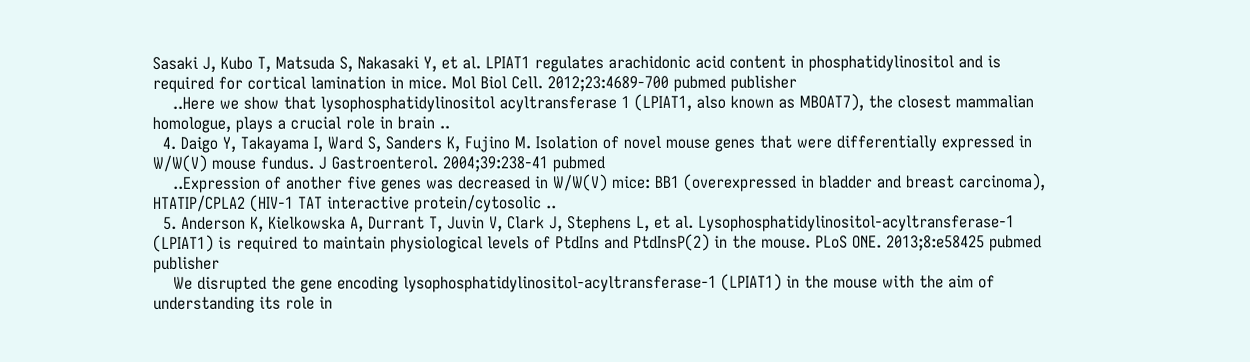Sasaki J, Kubo T, Matsuda S, Nakasaki Y, et al. LPIAT1 regulates arachidonic acid content in phosphatidylinositol and is required for cortical lamination in mice. Mol Biol Cell. 2012;23:4689-700 pubmed publisher
    ..Here we show that lysophosphatidylinositol acyltransferase 1 (LPIAT1, also known as MBOAT7), the closest mammalian homologue, plays a crucial role in brain ..
  4. Daigo Y, Takayama I, Ward S, Sanders K, Fujino M. Isolation of novel mouse genes that were differentially expressed in W/W(V) mouse fundus. J Gastroenterol. 2004;39:238-41 pubmed
    ..Expression of another five genes was decreased in W/W(V) mice: BB1 (overexpressed in bladder and breast carcinoma), HTATIP/CPLA2 (HIV-1 TAT interactive protein/cytosolic ..
  5. Anderson K, Kielkowska A, Durrant T, Juvin V, Clark J, Stephens L, et al. Lysophosphatidylinositol-acyltransferase-1 (LPIAT1) is required to maintain physiological levels of PtdIns and PtdInsP(2) in the mouse. PLoS ONE. 2013;8:e58425 pubmed publisher
    We disrupted the gene encoding lysophosphatidylinositol-acyltransferase-1 (LPIAT1) in the mouse with the aim of understanding its role in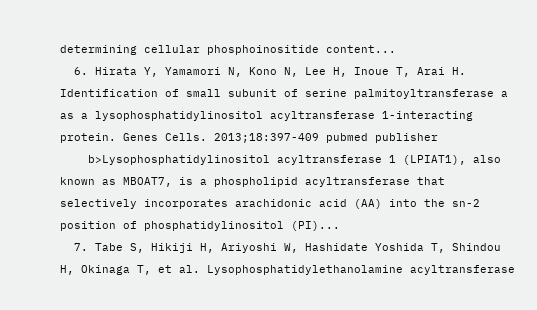determining cellular phosphoinositide content...
  6. Hirata Y, Yamamori N, Kono N, Lee H, Inoue T, Arai H. Identification of small subunit of serine palmitoyltransferase a as a lysophosphatidylinositol acyltransferase 1-interacting protein. Genes Cells. 2013;18:397-409 pubmed publisher
    b>Lysophosphatidylinositol acyltransferase 1 (LPIAT1), also known as MBOAT7, is a phospholipid acyltransferase that selectively incorporates arachidonic acid (AA) into the sn-2 position of phosphatidylinositol (PI)...
  7. Tabe S, Hikiji H, Ariyoshi W, Hashidate Yoshida T, Shindou H, Okinaga T, et al. Lysophosphatidylethanolamine acyltransferase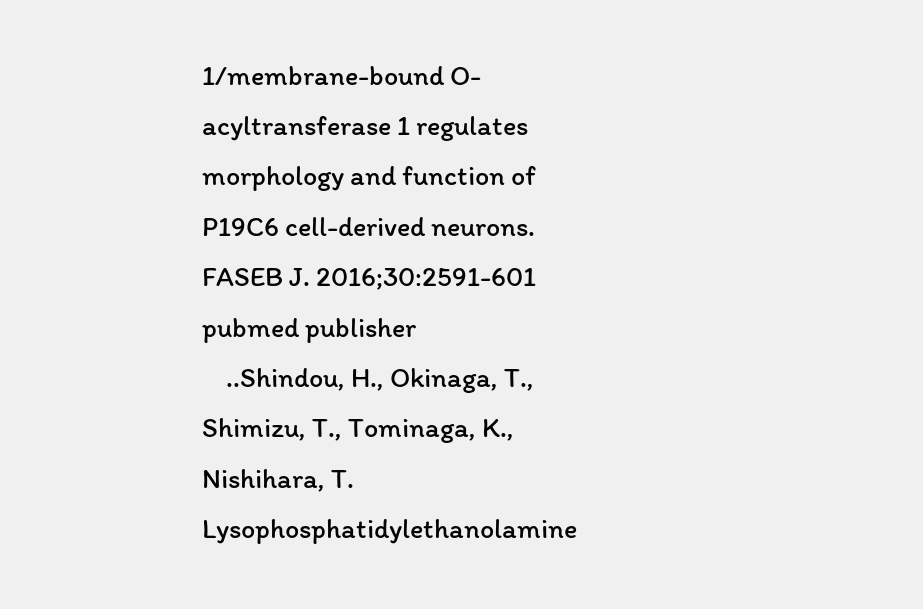1/membrane-bound O-acyltransferase 1 regulates morphology and function of P19C6 cell-derived neurons. FASEB J. 2016;30:2591-601 pubmed publisher
    ..Shindou, H., Okinaga, T., Shimizu, T., Tominaga, K., Nishihara, T. Lysophosphatidylethanolamine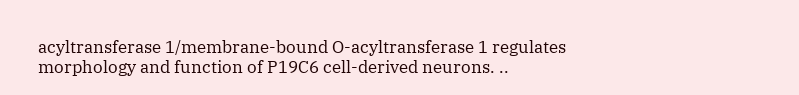acyltransferase 1/membrane-bound O-acyltransferase 1 regulates morphology and function of P19C6 cell-derived neurons. ..